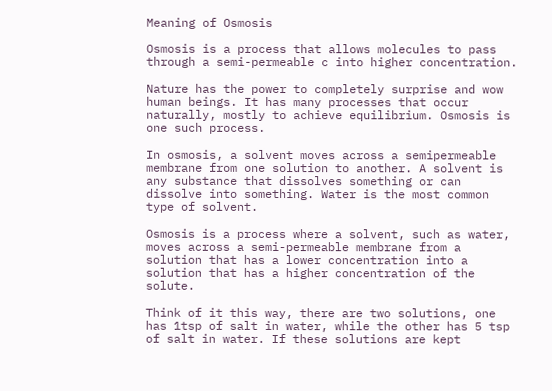Meaning of Osmosis

Osmosis is a process that allows molecules to pass through a semi-permeable c into higher concentration.

Nature has the power to completely surprise and wow human beings. It has many processes that occur naturally, mostly to achieve equilibrium. Osmosis is one such process.

In osmosis, a solvent moves across a semipermeable membrane from one solution to another. A solvent is any substance that dissolves something or can dissolve into something. Water is the most common type of solvent.

Osmosis is a process where a solvent, such as water, moves across a semi-permeable membrane from a solution that has a lower concentration into a solution that has a higher concentration of the solute.

Think of it this way, there are two solutions, one has 1tsp of salt in water, while the other has 5 tsp of salt in water. If these solutions are kept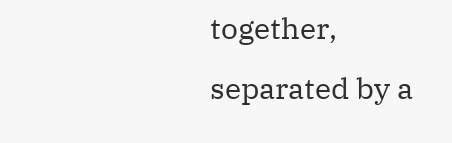together, separated by a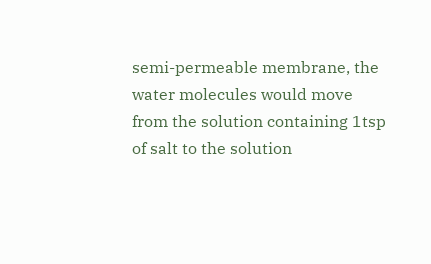semi-permeable membrane, the water molecules would move from the solution containing 1tsp of salt to the solution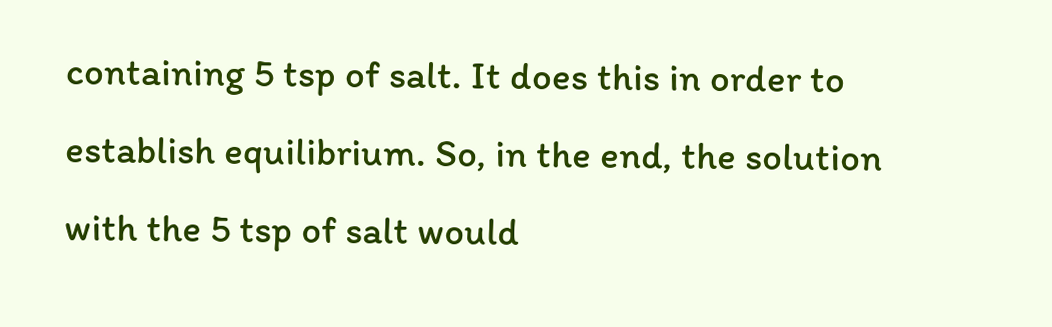containing 5 tsp of salt. It does this in order to establish equilibrium. So, in the end, the solution with the 5 tsp of salt would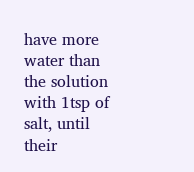have more water than the solution with 1tsp of salt, until their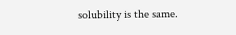solubility is the same.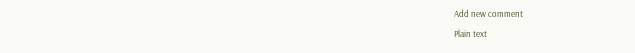Add new comment

Plain text